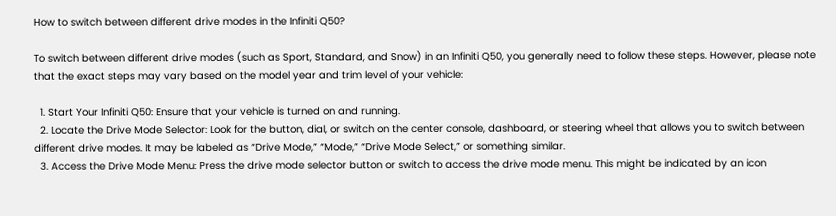How to switch between different drive modes in the Infiniti Q50?

To switch between different drive modes (such as Sport, Standard, and Snow) in an Infiniti Q50, you generally need to follow these steps. However, please note that the exact steps may vary based on the model year and trim level of your vehicle:

  1. Start Your Infiniti Q50: Ensure that your vehicle is turned on and running.
  2. Locate the Drive Mode Selector: Look for the button, dial, or switch on the center console, dashboard, or steering wheel that allows you to switch between different drive modes. It may be labeled as “Drive Mode,” “Mode,” “Drive Mode Select,” or something similar.
  3. Access the Drive Mode Menu: Press the drive mode selector button or switch to access the drive mode menu. This might be indicated by an icon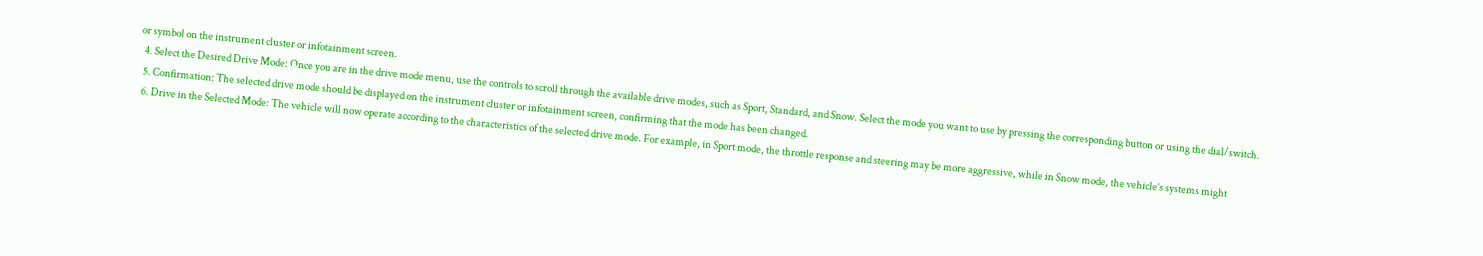or symbol on the instrument cluster or infotainment screen.
  4. Select the Desired Drive Mode: Once you are in the drive mode menu, use the controls to scroll through the available drive modes, such as Sport, Standard, and Snow. Select the mode you want to use by pressing the corresponding button or using the dial/switch.
  5. Confirmation: The selected drive mode should be displayed on the instrument cluster or infotainment screen, confirming that the mode has been changed.
  6. Drive in the Selected Mode: The vehicle will now operate according to the characteristics of the selected drive mode. For example, in Sport mode, the throttle response and steering may be more aggressive, while in Snow mode, the vehicle’s systems might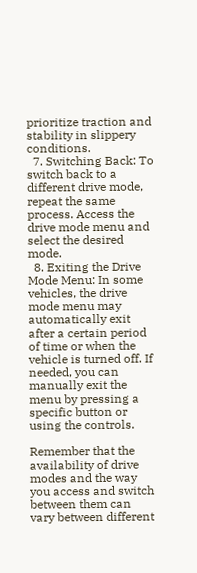prioritize traction and stability in slippery conditions.
  7. Switching Back: To switch back to a different drive mode, repeat the same process. Access the drive mode menu and select the desired mode.
  8. Exiting the Drive Mode Menu: In some vehicles, the drive mode menu may automatically exit after a certain period of time or when the vehicle is turned off. If needed, you can manually exit the menu by pressing a specific button or using the controls.

Remember that the availability of drive modes and the way you access and switch between them can vary between different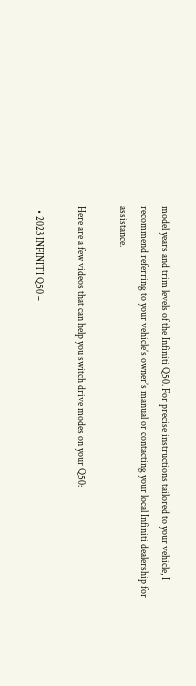model years and trim levels of the Infiniti Q50. For precise instructions tailored to your vehicle, I recommend referring to your vehicle’s owner’s manual or contacting your local Infiniti dealership for assistance.

Here are a few videos that can help you switch drive modes on your Q50:

  • 2023 INFINITI Q50 –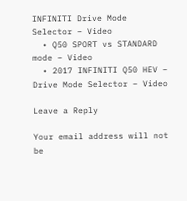INFINITI Drive Mode Selector – Video
  • Q50 SPORT vs STANDARD mode – Video
  • 2017 INFINITI Q50 HEV – Drive Mode Selector – Video

Leave a Reply

Your email address will not be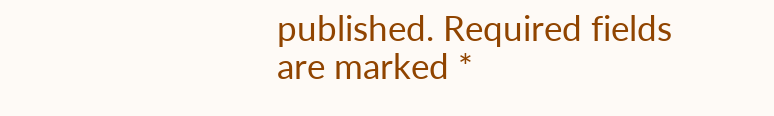published. Required fields are marked *